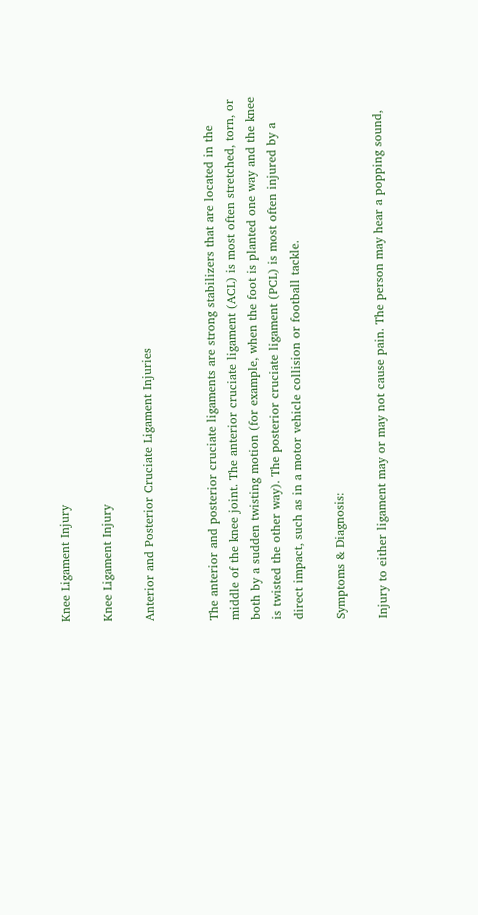Knee Ligament Injury

Knee Ligament Injury

Anterior and Posterior Cruciate Ligament Injuries


The anterior and posterior cruciate ligaments are strong stabilizers that are located in the middle of the knee joint. The anterior cruciate ligament (ACL) is most often stretched, torn, or both by a sudden twisting motion (for example, when the foot is planted one way and the knee is twisted the other way). The posterior cruciate ligament (PCL) is most often injured by a direct impact, such as in a motor vehicle collision or football tackle.

Symptoms & Diagnosis:

Injury to either ligament may or may not cause pain. The person may hear a popping sound,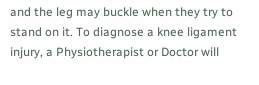and the leg may buckle when they try to stand on it. To diagnose a knee ligament injury, a Physiotherapist or Doctor will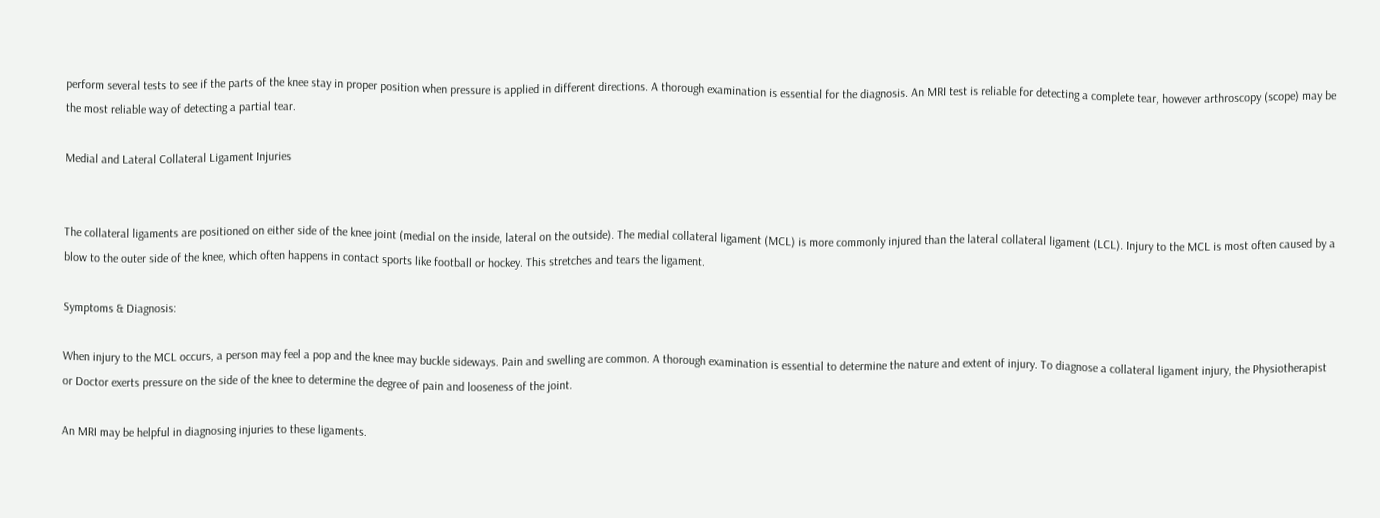perform several tests to see if the parts of the knee stay in proper position when pressure is applied in different directions. A thorough examination is essential for the diagnosis. An MRI test is reliable for detecting a complete tear, however arthroscopy (scope) may be the most reliable way of detecting a partial tear.

Medial and Lateral Collateral Ligament Injuries


The collateral ligaments are positioned on either side of the knee joint (medial on the inside, lateral on the outside). The medial collateral ligament (MCL) is more commonly injured than the lateral collateral ligament (LCL). Injury to the MCL is most often caused by a blow to the outer side of the knee, which often happens in contact sports like football or hockey. This stretches and tears the ligament.

Symptoms & Diagnosis:

When injury to the MCL occurs, a person may feel a pop and the knee may buckle sideways. Pain and swelling are common. A thorough examination is essential to determine the nature and extent of injury. To diagnose a collateral ligament injury, the Physiotherapist or Doctor exerts pressure on the side of the knee to determine the degree of pain and looseness of the joint.

An MRI may be helpful in diagnosing injuries to these ligaments.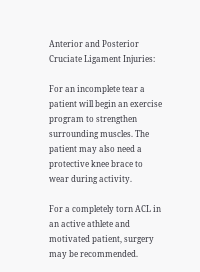Anterior and Posterior Cruciate Ligament Injuries:

For an incomplete tear a patient will begin an exercise program to strengthen surrounding muscles. The patient may also need a protective knee brace to wear during activity.

For a completely torn ACL in an active athlete and motivated patient, surgery may be recommended.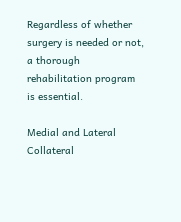Regardless of whether surgery is needed or not, a thorough rehabilitation program is essential.

Medial and Lateral Collateral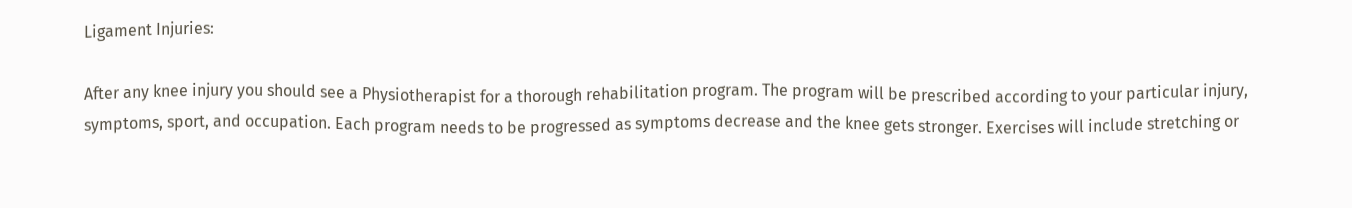Ligament Injuries:

After any knee injury you should see a Physiotherapist for a thorough rehabilitation program. The program will be prescribed according to your particular injury, symptoms, sport, and occupation. Each program needs to be progressed as symptoms decrease and the knee gets stronger. Exercises will include stretching or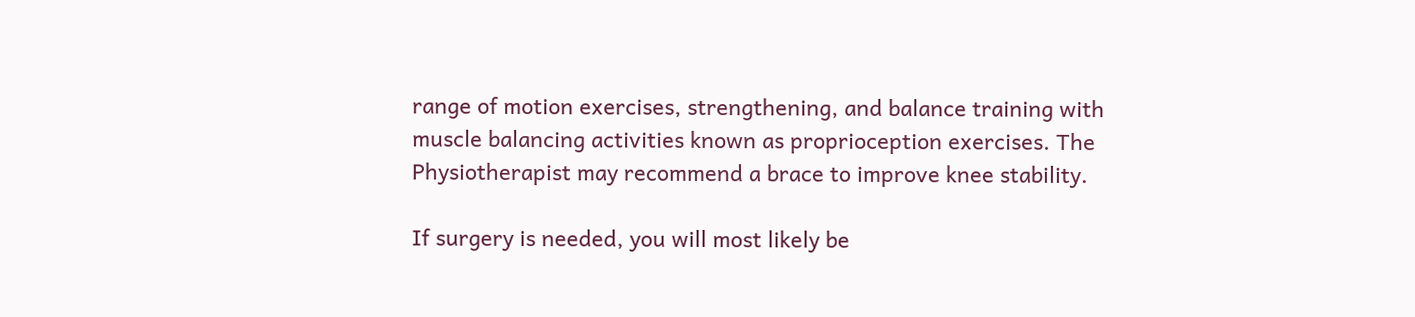range of motion exercises, strengthening, and balance training with muscle balancing activities known as proprioception exercises. The Physiotherapist may recommend a brace to improve knee stability.

If surgery is needed, you will most likely be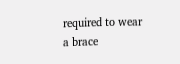required to wear a brace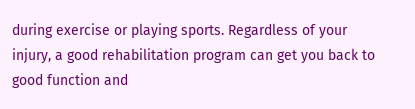during exercise or playing sports. Regardless of your injury, a good rehabilitation program can get you back to good function and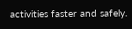activities faster and safely.